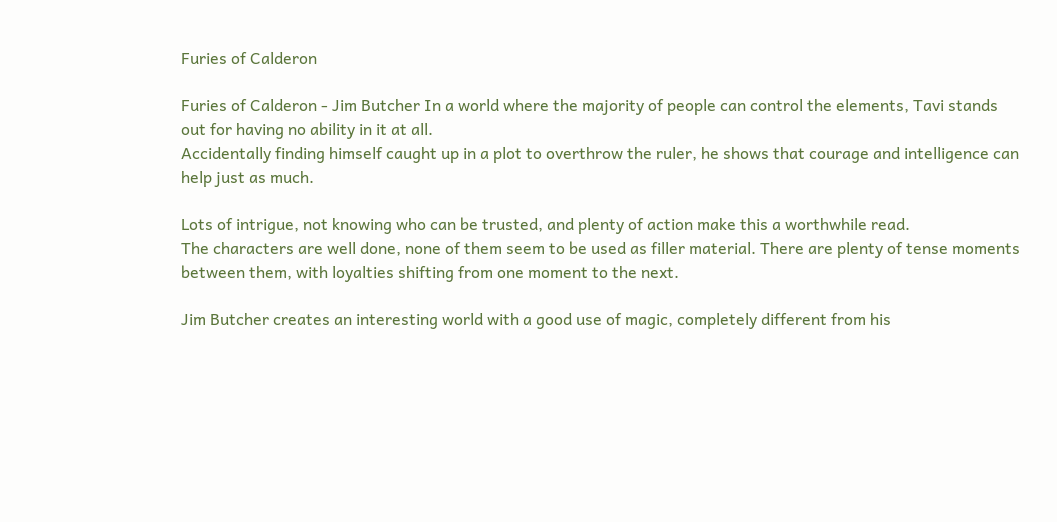Furies of Calderon

Furies of Calderon - Jim Butcher In a world where the majority of people can control the elements, Tavi stands out for having no ability in it at all.
Accidentally finding himself caught up in a plot to overthrow the ruler, he shows that courage and intelligence can help just as much.

Lots of intrigue, not knowing who can be trusted, and plenty of action make this a worthwhile read.
The characters are well done, none of them seem to be used as filler material. There are plenty of tense moments between them, with loyalties shifting from one moment to the next.

Jim Butcher creates an interesting world with a good use of magic, completely different from his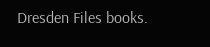Dresden Files books.